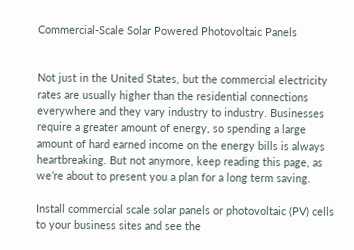Commercial-Scale Solar Powered Photovoltaic Panels


Not just in the United States, but the commercial electricity rates are usually higher than the residential connections everywhere and they vary industry to industry. Businesses require a greater amount of energy, so spending a large amount of hard earned income on the energy bills is always heartbreaking. But not anymore, keep reading this page, as we’re about to present you a plan for a long term saving.

Install commercial scale solar panels or photovoltaic (PV) cells to your business sites and see the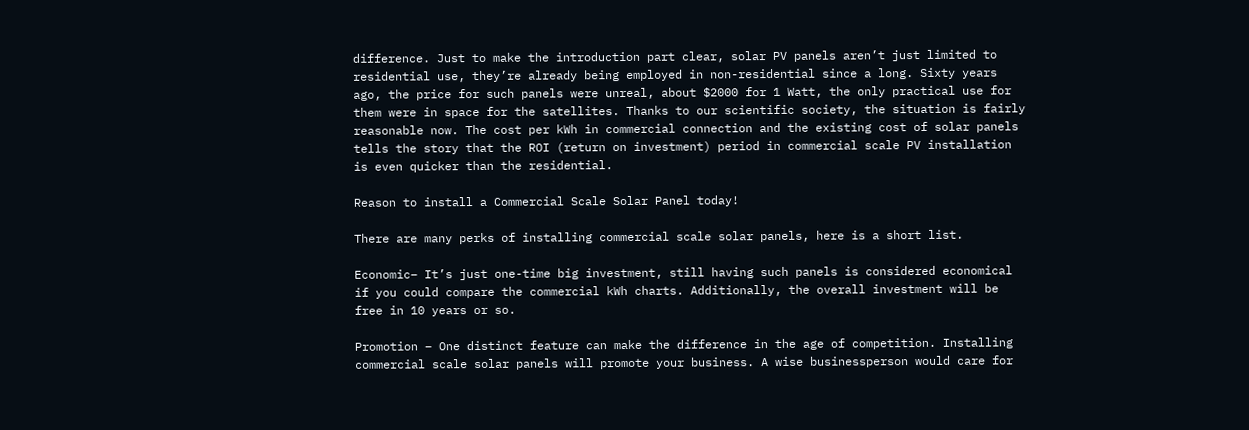difference. Just to make the introduction part clear, solar PV panels aren’t just limited to residential use, they’re already being employed in non-residential since a long. Sixty years ago, the price for such panels were unreal, about $2000 for 1 Watt, the only practical use for them were in space for the satellites. Thanks to our scientific society, the situation is fairly reasonable now. The cost per kWh in commercial connection and the existing cost of solar panels tells the story that the ROI (return on investment) period in commercial scale PV installation is even quicker than the residential.

Reason to install a Commercial Scale Solar Panel today!

There are many perks of installing commercial scale solar panels, here is a short list.

Economic– It’s just one-time big investment, still having such panels is considered economical if you could compare the commercial kWh charts. Additionally, the overall investment will be free in 10 years or so.

Promotion – One distinct feature can make the difference in the age of competition. Installing commercial scale solar panels will promote your business. A wise businessperson would care for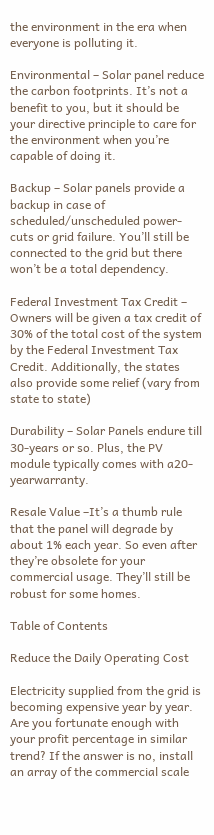the environment in the era when everyone is polluting it.

Environmental – Solar panel reduce the carbon footprints. It’s not a benefit to you, but it should be your directive principle to care for the environment when you’re capable of doing it.

Backup – Solar panels provide a backup in case of scheduled/unscheduled power-cuts or grid failure. You’ll still be connected to the grid but there won’t be a total dependency.

Federal Investment Tax Credit – Owners will be given a tax credit of 30% of the total cost of the system by the Federal Investment Tax Credit. Additionally, the states also provide some relief (vary from state to state)

Durability – Solar Panels endure till 30-years or so. Plus, the PV module typically comes with a20-yearwarranty.

Resale Value –It’s a thumb rule that the panel will degrade by about 1% each year. So even after they’re obsolete for your commercial usage. They’ll still be robust for some homes.

Table of Contents

Reduce the Daily Operating Cost

Electricity supplied from the grid is becoming expensive year by year. Are you fortunate enough with your profit percentage in similar trend? If the answer is no, install an array of the commercial scale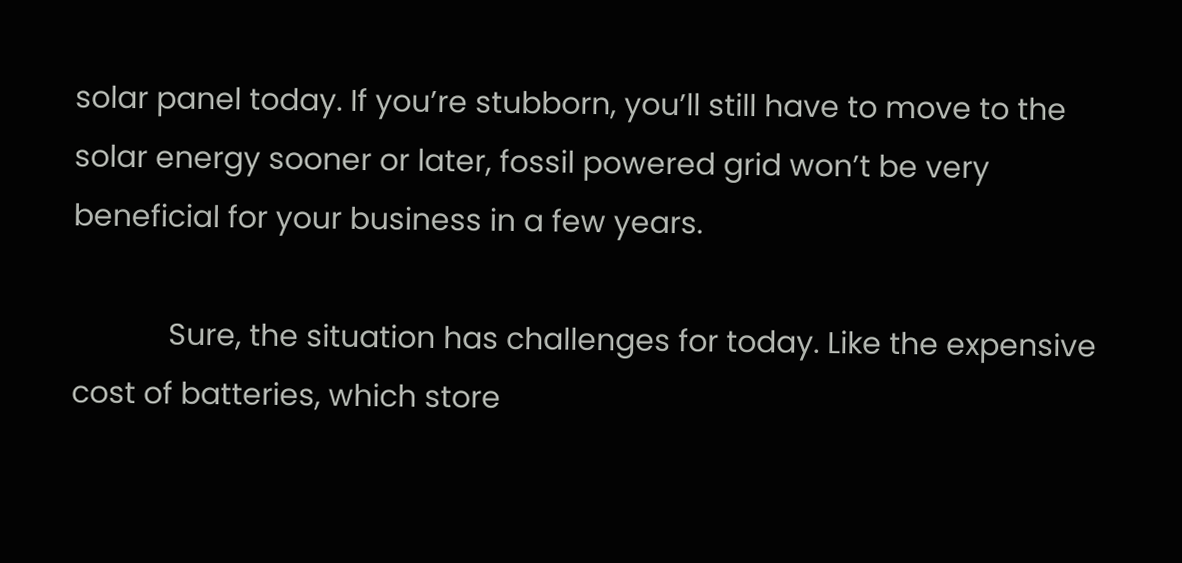solar panel today. If you’re stubborn, you’ll still have to move to the solar energy sooner or later, fossil powered grid won’t be very beneficial for your business in a few years.

            Sure, the situation has challenges for today. Like the expensive cost of batteries, which store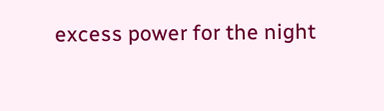excess power for the night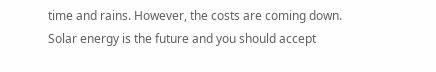time and rains. However, the costs are coming down. Solar energy is the future and you should accept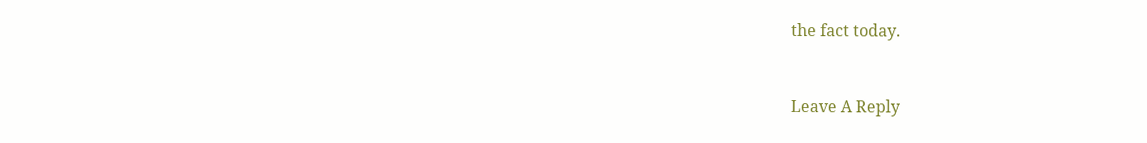the fact today.


Leave A Reply